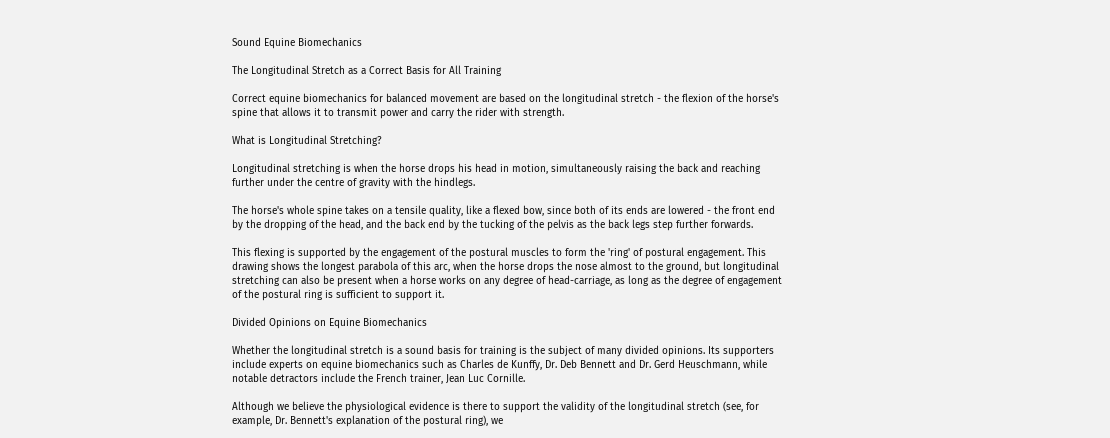Sound Equine Biomechanics

The Longitudinal Stretch as a Correct Basis for All Training

Correct equine biomechanics for balanced movement are based on the longitudinal stretch - the flexion of the horse's spine that allows it to transmit power and carry the rider with strength.

What is Longitudinal Stretching?

Longitudinal stretching is when the horse drops his head in motion, simultaneously raising the back and reaching further under the centre of gravity with the hindlegs.

The horse's whole spine takes on a tensile quality, like a flexed bow, since both of its ends are lowered - the front end by the dropping of the head, and the back end by the tucking of the pelvis as the back legs step further forwards.

This flexing is supported by the engagement of the postural muscles to form the 'ring' of postural engagement. This drawing shows the longest parabola of this arc, when the horse drops the nose almost to the ground, but longitudinal stretching can also be present when a horse works on any degree of head-carriage, as long as the degree of engagement of the postural ring is sufficient to support it.

Divided Opinions on Equine Biomechanics

Whether the longitudinal stretch is a sound basis for training is the subject of many divided opinions. Its supporters include experts on equine biomechanics such as Charles de Kunffy, Dr. Deb Bennett and Dr. Gerd Heuschmann, while notable detractors include the French trainer, Jean Luc Cornille.

Although we believe the physiological evidence is there to support the validity of the longitudinal stretch (see, for example, Dr. Bennett's explanation of the postural ring), we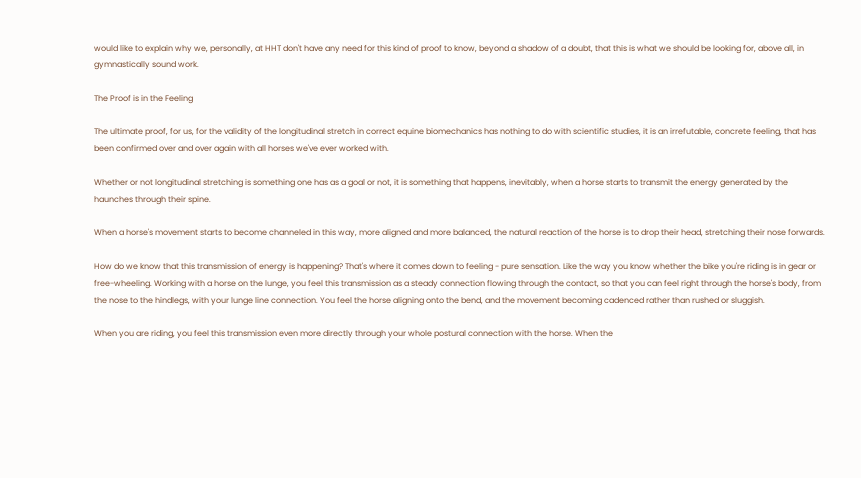would like to explain why we, personally, at HHT don't have any need for this kind of proof to know, beyond a shadow of a doubt, that this is what we should be looking for, above all, in gymnastically sound work.

The Proof is in the Feeling

The ultimate proof, for us, for the validity of the longitudinal stretch in correct equine biomechanics has nothing to do with scientific studies, it is an irrefutable, concrete feeling, that has been confirmed over and over again with all horses we've ever worked with.

Whether or not longitudinal stretching is something one has as a goal or not, it is something that happens, inevitably, when a horse starts to transmit the energy generated by the haunches through their spine.

When a horse's movement starts to become channeled in this way, more aligned and more balanced, the natural reaction of the horse is to drop their head, stretching their nose forwards.

How do we know that this transmission of energy is happening? That's where it comes down to feeling - pure sensation. Like the way you know whether the bike you're riding is in gear or free-wheeling. Working with a horse on the lunge, you feel this transmission as a steady connection flowing through the contact, so that you can feel right through the horse's body, from the nose to the hindlegs, with your lunge line connection. You feel the horse aligning onto the bend, and the movement becoming cadenced rather than rushed or sluggish.

When you are riding, you feel this transmission even more directly through your whole postural connection with the horse. When the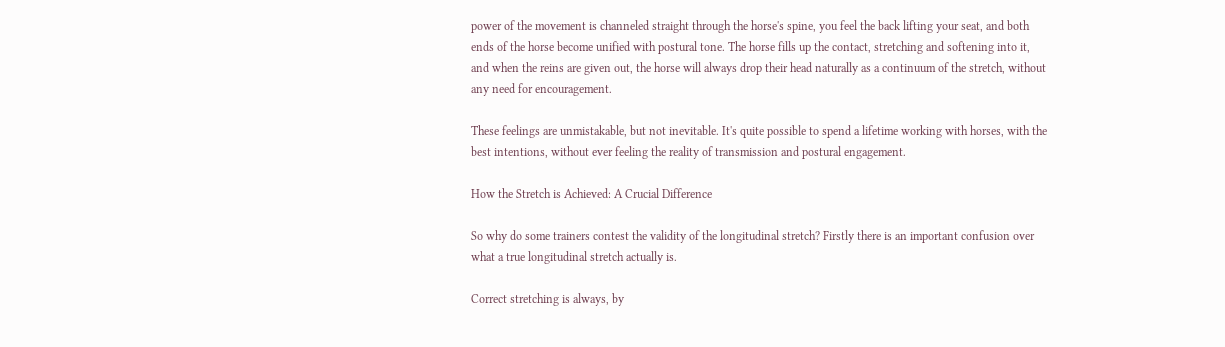power of the movement is channeled straight through the horse's spine, you feel the back lifting your seat, and both ends of the horse become unified with postural tone. The horse fills up the contact, stretching and softening into it, and when the reins are given out, the horse will always drop their head naturally as a continuum of the stretch, without any need for encouragement.

These feelings are unmistakable, but not inevitable. It's quite possible to spend a lifetime working with horses, with the best intentions, without ever feeling the reality of transmission and postural engagement.

How the Stretch is Achieved: A Crucial Difference

So why do some trainers contest the validity of the longitudinal stretch? Firstly there is an important confusion over what a true longitudinal stretch actually is.

Correct stretching is always, by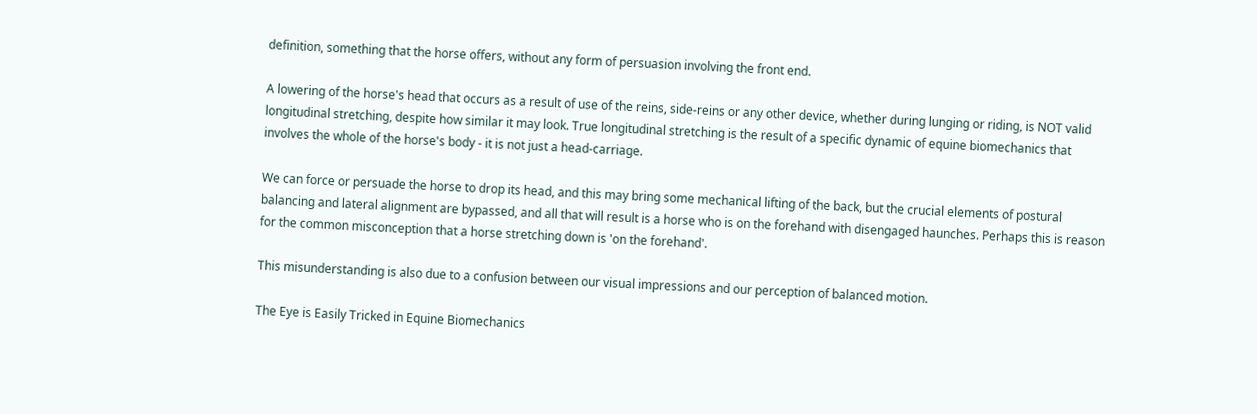definition, something that the horse offers, without any form of persuasion involving the front end.

A lowering of the horse's head that occurs as a result of use of the reins, side-reins or any other device, whether during lunging or riding, is NOT valid longitudinal stretching, despite how similar it may look. True longitudinal stretching is the result of a specific dynamic of equine biomechanics that involves the whole of the horse's body - it is not just a head-carriage.

We can force or persuade the horse to drop its head, and this may bring some mechanical lifting of the back, but the crucial elements of postural balancing and lateral alignment are bypassed, and all that will result is a horse who is on the forehand with disengaged haunches. Perhaps this is reason for the common misconception that a horse stretching down is 'on the forehand'.

This misunderstanding is also due to a confusion between our visual impressions and our perception of balanced motion.

The Eye is Easily Tricked in Equine Biomechanics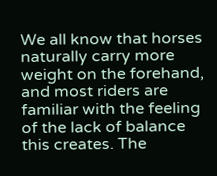We all know that horses naturally carry more weight on the forehand, and most riders are familiar with the feeling of the lack of balance this creates. The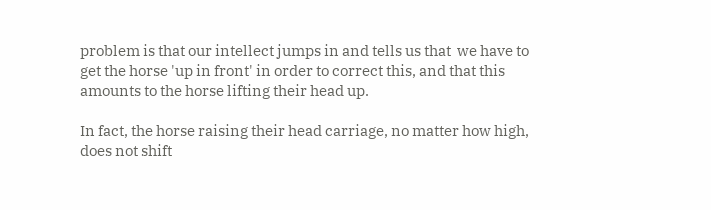problem is that our intellect jumps in and tells us that  we have to get the horse 'up in front' in order to correct this, and that this amounts to the horse lifting their head up.

In fact, the horse raising their head carriage, no matter how high, does not shift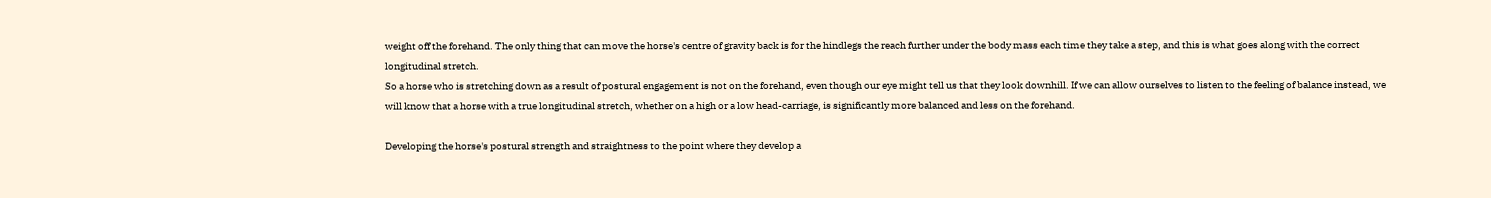weight off the forehand. The only thing that can move the horse's centre of gravity back is for the hindlegs the reach further under the body mass each time they take a step, and this is what goes along with the correct longitudinal stretch.
So a horse who is stretching down as a result of postural engagement is not on the forehand, even though our eye might tell us that they look downhill. If we can allow ourselves to listen to the feeling of balance instead, we will know that a horse with a true longitudinal stretch, whether on a high or a low head-carriage, is significantly more balanced and less on the forehand.

Developing the horse's postural strength and straightness to the point where they develop a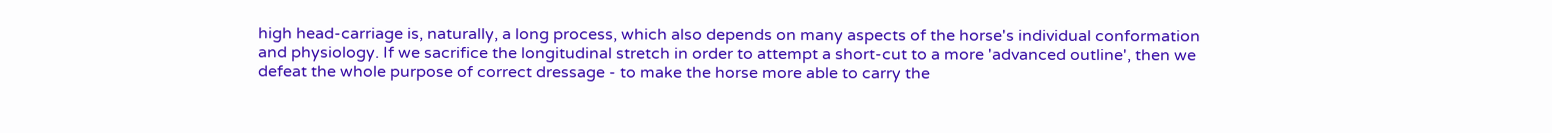high head-carriage is, naturally, a long process, which also depends on many aspects of the horse's individual conformation and physiology. If we sacrifice the longitudinal stretch in order to attempt a short-cut to a more 'advanced outline', then we defeat the whole purpose of correct dressage - to make the horse more able to carry the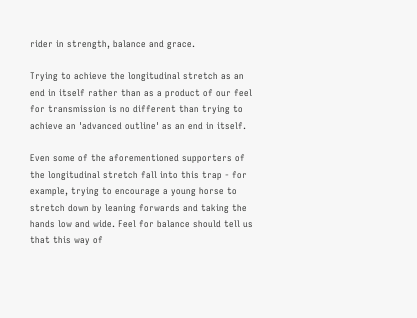rider in strength, balance and grace.

Trying to achieve the longitudinal stretch as an end in itself rather than as a product of our feel for transmission is no different than trying to achieve an 'advanced outline' as an end in itself.

Even some of the aforementioned supporters of the longitudinal stretch fall into this trap - for example, trying to encourage a young horse to stretch down by leaning forwards and taking the hands low and wide. Feel for balance should tell us that this way of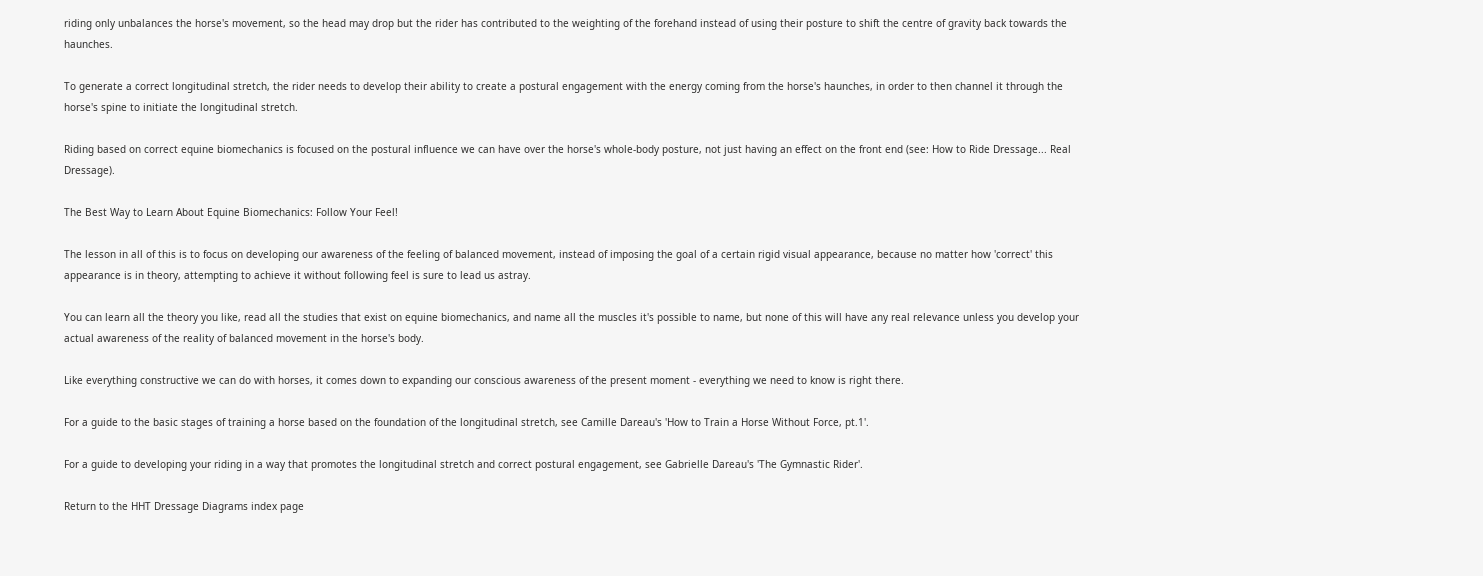riding only unbalances the horse's movement, so the head may drop but the rider has contributed to the weighting of the forehand instead of using their posture to shift the centre of gravity back towards the haunches.

To generate a correct longitudinal stretch, the rider needs to develop their ability to create a postural engagement with the energy coming from the horse's haunches, in order to then channel it through the horse's spine to initiate the longitudinal stretch.

Riding based on correct equine biomechanics is focused on the postural influence we can have over the horse's whole-body posture, not just having an effect on the front end (see: How to Ride Dressage... Real Dressage).

The Best Way to Learn About Equine Biomechanics: Follow Your Feel!

The lesson in all of this is to focus on developing our awareness of the feeling of balanced movement, instead of imposing the goal of a certain rigid visual appearance, because no matter how 'correct' this appearance is in theory, attempting to achieve it without following feel is sure to lead us astray.

You can learn all the theory you like, read all the studies that exist on equine biomechanics, and name all the muscles it's possible to name, but none of this will have any real relevance unless you develop your actual awareness of the reality of balanced movement in the horse's body.

Like everything constructive we can do with horses, it comes down to expanding our conscious awareness of the present moment - everything we need to know is right there.

For a guide to the basic stages of training a horse based on the foundation of the longitudinal stretch, see Camille Dareau's 'How to Train a Horse Without Force, pt.1'.

For a guide to developing your riding in a way that promotes the longitudinal stretch and correct postural engagement, see Gabrielle Dareau's 'The Gymnastic Rider'.

Return to the HHT Dressage Diagrams index page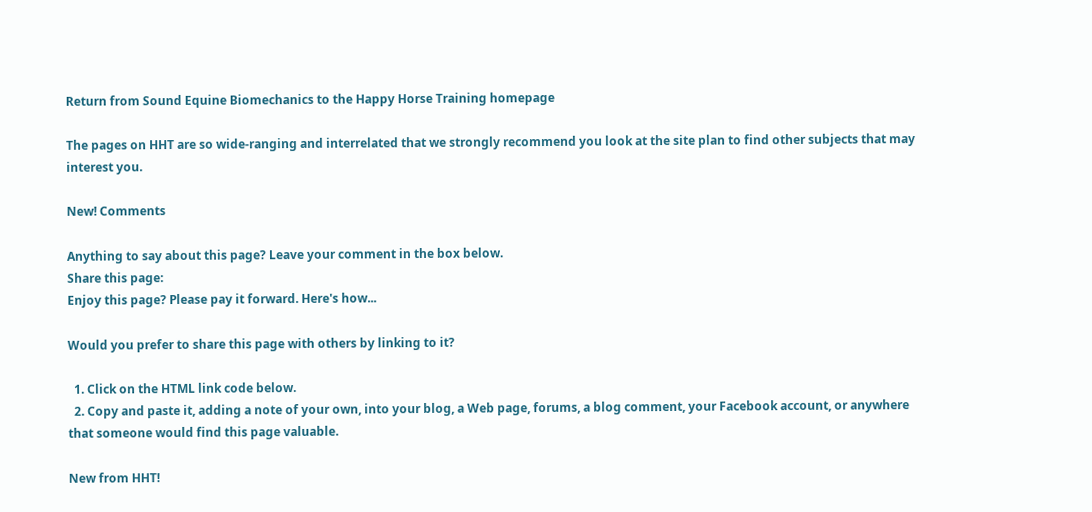Return from Sound Equine Biomechanics to the Happy Horse Training homepage

The pages on HHT are so wide-ranging and interrelated that we strongly recommend you look at the site plan to find other subjects that may interest you.

New! Comments

Anything to say about this page? Leave your comment in the box below.
Share this page:
Enjoy this page? Please pay it forward. Here's how...

Would you prefer to share this page with others by linking to it?

  1. Click on the HTML link code below.
  2. Copy and paste it, adding a note of your own, into your blog, a Web page, forums, a blog comment, your Facebook account, or anywhere that someone would find this page valuable.

New from HHT!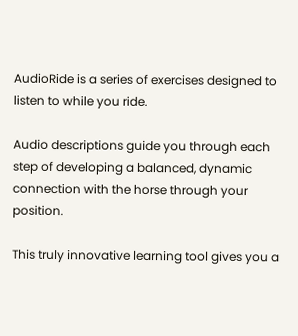AudioRide is a series of exercises designed to listen to while you ride.

Audio descriptions guide you through each step of developing a balanced, dynamic connection with the horse through your position.

This truly innovative learning tool gives you a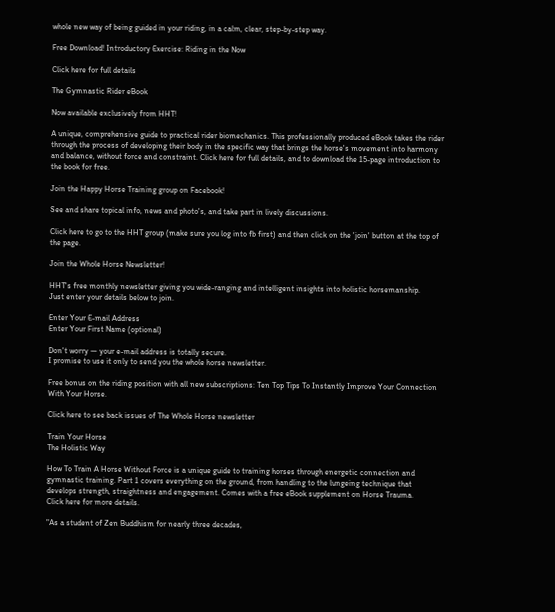whole new way of being guided in your riding, in a calm, clear, step-by-step way.

Free Download! Introductory Exercise: Riding in the Now

Click here for full details

The Gymnastic Rider eBook

Now available exclusively from HHT!

A unique, comprehensive guide to practical rider biomechanics. This professionally produced eBook takes the rider through the process of developing their body in the specific way that brings the horse's movement into harmony and balance, without force and constraint. Click here for full details, and to download the 15-page introduction to the book for free.

Join the Happy Horse Training group on Facebook!

See and share topical info, news and photo's, and take part in lively discussions.

Click here to go to the HHT group (make sure you log into fb first) and then click on the 'join' button at the top of the page.

Join the Whole Horse Newsletter!

HHT's free monthly newsletter giving you wide-ranging and intelligent insights into holistic horsemanship.
Just enter your details below to join.

Enter Your E-mail Address
Enter Your First Name (optional)

Don't worry — your e-mail address is totally secure.
I promise to use it only to send you the whole horse newsletter.

Free bonus on the riding position with all new subscriptions: Ten Top Tips To Instantly Improve Your Connection With Your Horse.

Click here to see back issues of The Whole Horse newsletter

Train Your Horse
The Holistic Way

How To Train A Horse Without Force is a unique guide to training horses through energetic connection and gymnastic training. Part 1 covers everything on the ground, from handling to the lungeing technique that develops strength, straightness and engagement. Comes with a free eBook supplement on Horse Trauma.
Click here for more details.

"As a student of Zen Buddhism for nearly three decades,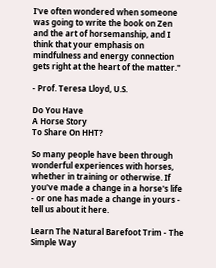I've often wondered when someone was going to write the book on Zen and the art of horsemanship, and I think that your emphasis on mindfulness and energy connection gets right at the heart of the matter."

- Prof. Teresa Lloyd, U.S.

Do You Have
A Horse Story
To Share On HHT?

So many people have been through wonderful experiences with horses, whether in training or otherwise. If you've made a change in a horse's life - or one has made a change in yours - tell us about it here.

Learn The Natural Barefoot Trim - The Simple Way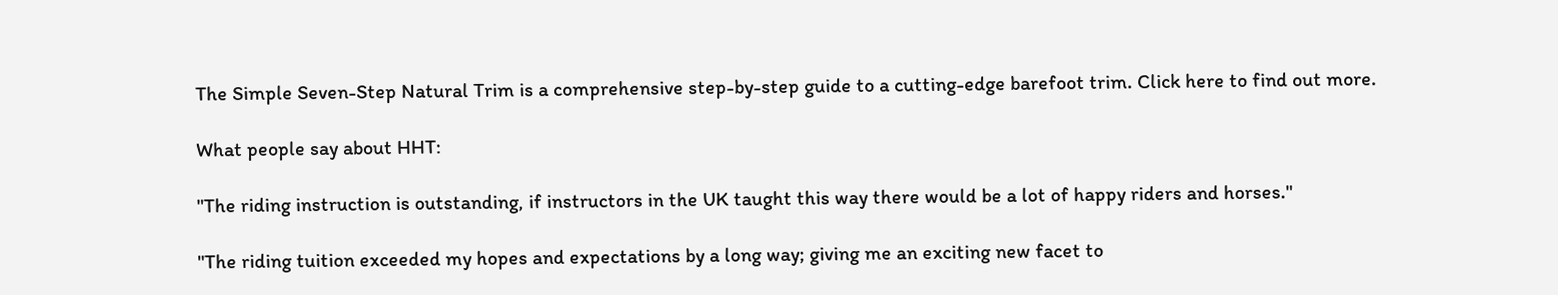The Simple Seven-Step Natural Trim is a comprehensive step-by-step guide to a cutting-edge barefoot trim. Click here to find out more.

What people say about HHT:

"The riding instruction is outstanding, if instructors in the UK taught this way there would be a lot of happy riders and horses."

"The riding tuition exceeded my hopes and expectations by a long way; giving me an exciting new facet to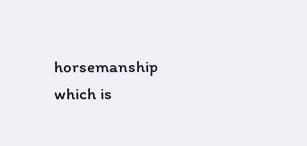horsemanship which is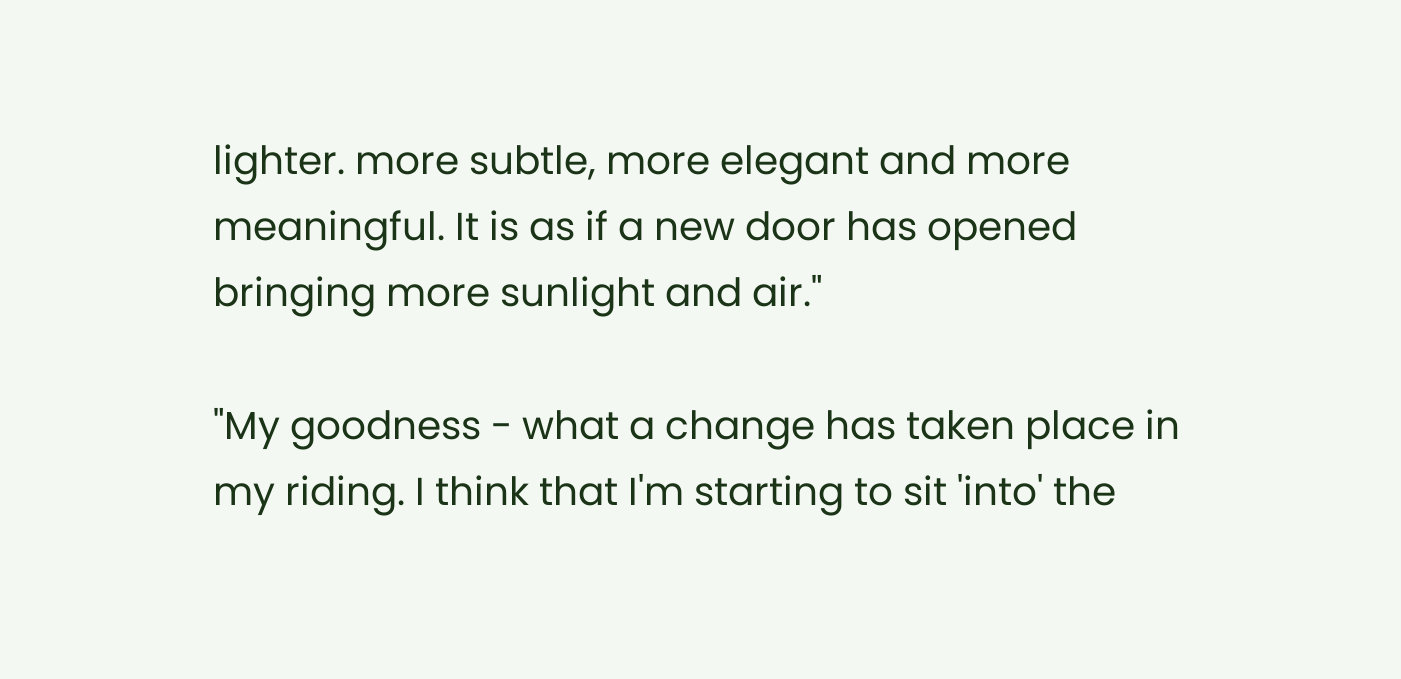lighter. more subtle, more elegant and more meaningful. It is as if a new door has opened bringing more sunlight and air."

"My goodness - what a change has taken place in my riding. I think that I'm starting to sit 'into' the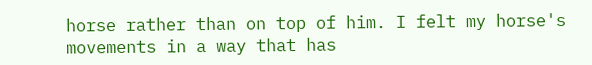horse rather than on top of him. I felt my horse's movements in a way that has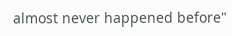almost never happened before"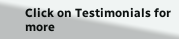Click on Testimonials for more